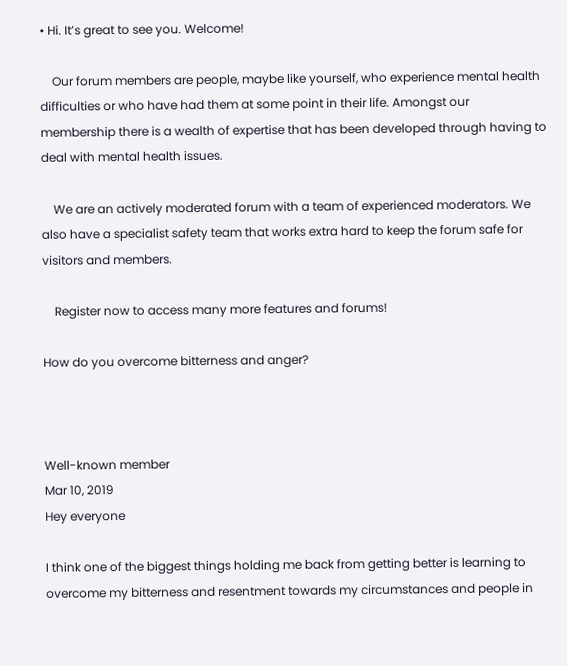• Hi. It’s great to see you. Welcome!

    Our forum members are people, maybe like yourself, who experience mental health difficulties or who have had them at some point in their life. Amongst our membership there is a wealth of expertise that has been developed through having to deal with mental health issues.

    We are an actively moderated forum with a team of experienced moderators. We also have a specialist safety team that works extra hard to keep the forum safe for visitors and members.

    Register now to access many more features and forums!

How do you overcome bitterness and anger?



Well-known member
Mar 10, 2019
Hey everyone

I think one of the biggest things holding me back from getting better is learning to overcome my bitterness and resentment towards my circumstances and people in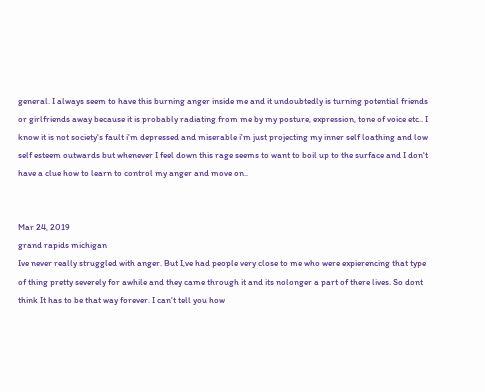general. I always seem to have this burning anger inside me and it undoubtedly is turning potential friends or girlfriends away because it is probably radiating from me by my posture, expression, tone of voice etc.. I know it is not society's fault i'm depressed and miserable i'm just projecting my inner self loathing and low self esteem outwards but whenever I feel down this rage seems to want to boil up to the surface and I don't have a clue how to learn to control my anger and move on..


Mar 24, 2019
grand rapids michigan
Ive never really struggled with anger. But I,ve had people very close to me who were expierencing that type of thing pretty severely for awhile and they came through it and its nolonger a part of there lives. So dont think It has to be that way forever. I can't tell you how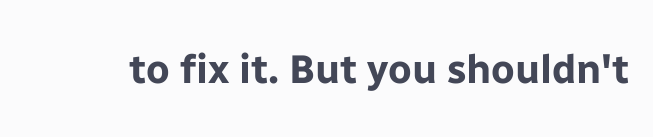to fix it. But you shouldn't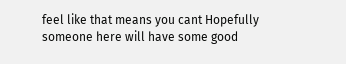feel like that means you cant Hopefully someone here will have some good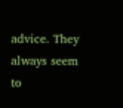advice. They always seem to